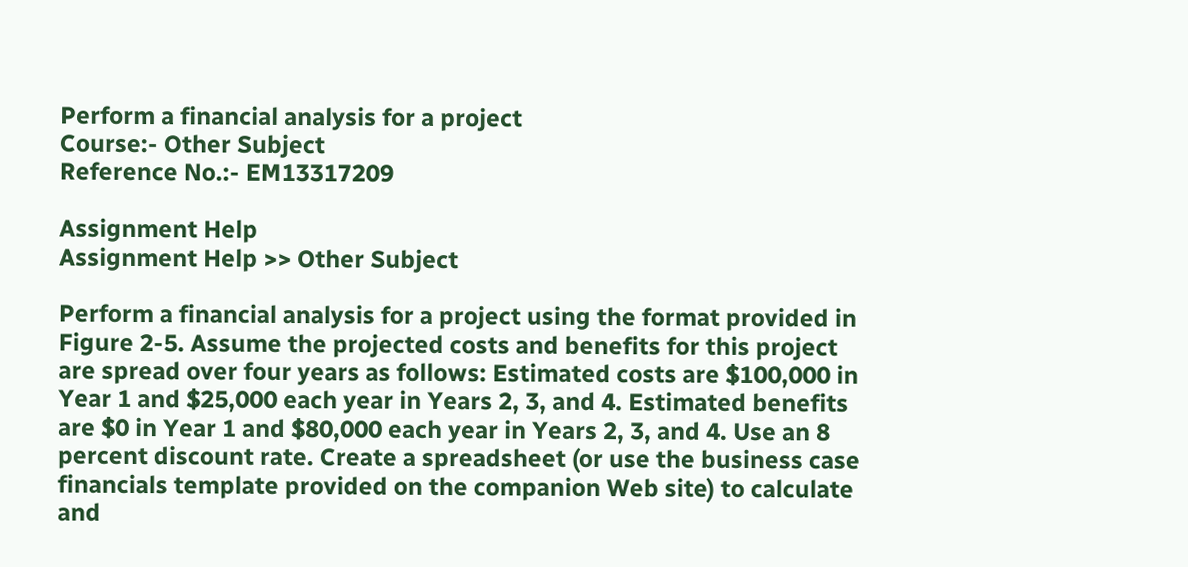Perform a financial analysis for a project
Course:- Other Subject
Reference No.:- EM13317209

Assignment Help
Assignment Help >> Other Subject

Perform a financial analysis for a project using the format provided in Figure 2-5. Assume the projected costs and benefits for this project are spread over four years as follows: Estimated costs are $100,000 in Year 1 and $25,000 each year in Years 2, 3, and 4. Estimated benefits are $0 in Year 1 and $80,000 each year in Years 2, 3, and 4. Use an 8 percent discount rate. Create a spreadsheet (or use the business case financials template provided on the companion Web site) to calculate and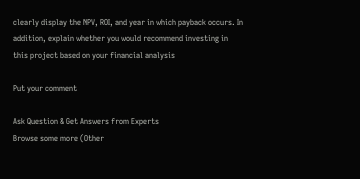clearly display the NPV, ROI, and year in which payback occurs. In addition, explain whether you would recommend investing in this project based on your financial analysis

Put your comment

Ask Question & Get Answers from Experts
Browse some more (Other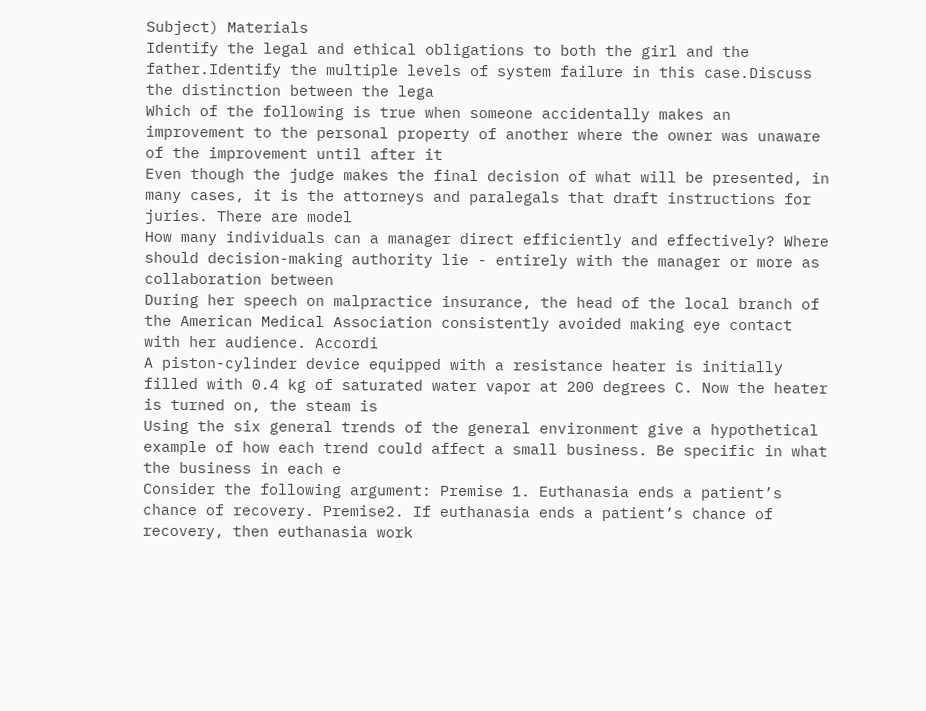Subject) Materials
Identify the legal and ethical obligations to both the girl and the father.Identify the multiple levels of system failure in this case.Discuss the distinction between the lega
Which of the following is true when someone accidentally makes an improvement to the personal property of another where the owner was unaware of the improvement until after it
Even though the judge makes the final decision of what will be presented, in many cases, it is the attorneys and paralegals that draft instructions for juries. There are model
How many individuals can a manager direct efficiently and effectively? Where should decision-making authority lie - entirely with the manager or more as collaboration between
During her speech on malpractice insurance, the head of the local branch of the American Medical Association consistently avoided making eye contact with her audience. Accordi
A piston-cylinder device equipped with a resistance heater is initially filled with 0.4 kg of saturated water vapor at 200 degrees C. Now the heater is turned on, the steam is
Using the six general trends of the general environment give a hypothetical example of how each trend could affect a small business. Be specific in what the business in each e
Consider the following argument: Premise 1. Euthanasia ends a patient’s chance of recovery. Premise2. If euthanasia ends a patient’s chance of recovery, then euthanasia work